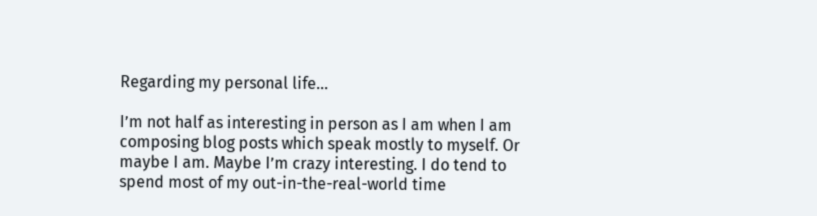Regarding my personal life…

I’m not half as interesting in person as I am when I am composing blog posts which speak mostly to myself. Or maybe I am. Maybe I’m crazy interesting. I do tend to spend most of my out-in-the-real-world time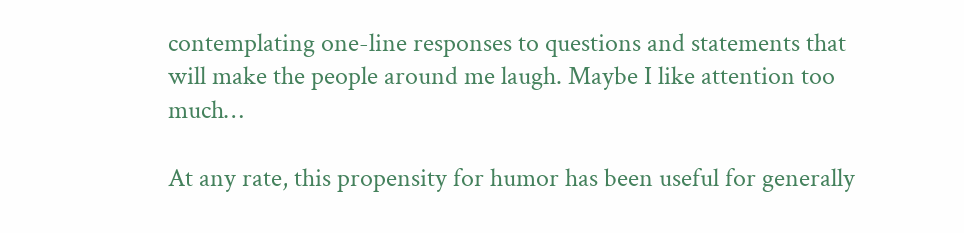contemplating one-line responses to questions and statements that will make the people around me laugh. Maybe I like attention too much…

At any rate, this propensity for humor has been useful for generally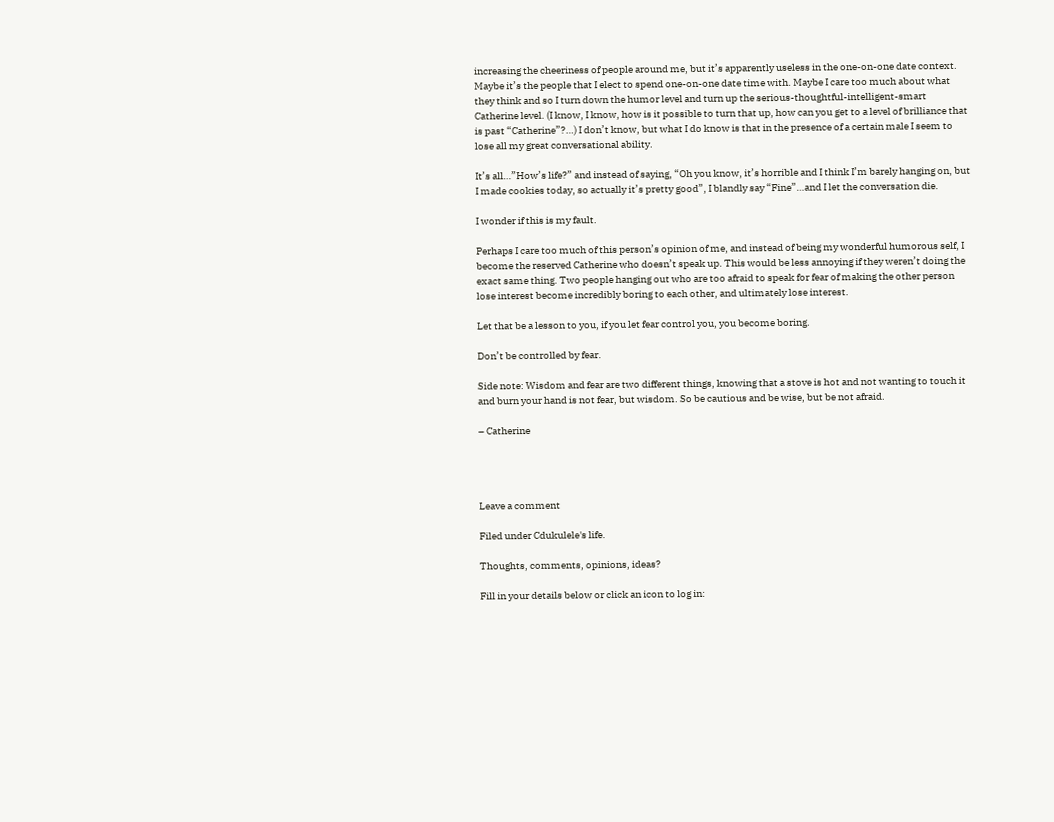increasing the cheeriness of people around me, but it’s apparently useless in the one-on-one date context. Maybe it’s the people that I elect to spend one-on-one date time with. Maybe I care too much about what they think and so I turn down the humor level and turn up the serious-thoughtful-intelligent-smart Catherine level. (I know, I know, how is it possible to turn that up, how can you get to a level of brilliance that is past “Catherine”?…) I don’t know, but what I do know is that in the presence of a certain male I seem to lose all my great conversational ability.

It’s all…”How’s life?” and instead of saying, “Oh you know, it’s horrible and I think I’m barely hanging on, but I made cookies today, so actually it’s pretty good”, I blandly say “Fine”…and I let the conversation die.

I wonder if this is my fault.

Perhaps I care too much of this person’s opinion of me, and instead of being my wonderful humorous self, I become the reserved Catherine who doesn’t speak up. This would be less annoying if they weren’t doing the exact same thing. Two people hanging out who are too afraid to speak for fear of making the other person lose interest become incredibly boring to each other, and ultimately lose interest.

Let that be a lesson to you, if you let fear control you, you become boring.

Don’t be controlled by fear.

Side note: Wisdom and fear are two different things, knowing that a stove is hot and not wanting to touch it and burn your hand is not fear, but wisdom. So be cautious and be wise, but be not afraid.

– Catherine




Leave a comment

Filed under Cdukulele's life.

Thoughts, comments, opinions, ideas?

Fill in your details below or click an icon to log in: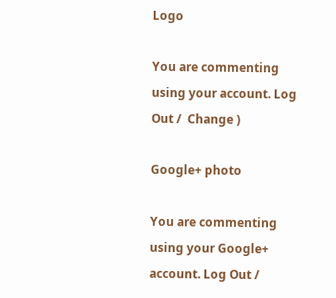Logo

You are commenting using your account. Log Out /  Change )

Google+ photo

You are commenting using your Google+ account. Log Out /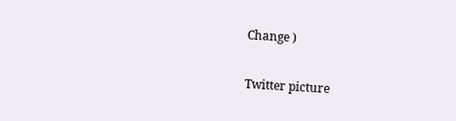Change )

Twitter picture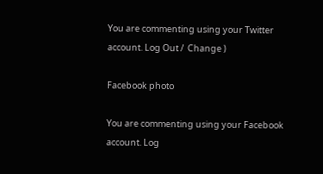You are commenting using your Twitter account. Log Out /  Change )

Facebook photo

You are commenting using your Facebook account. Log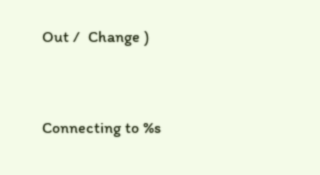Out /  Change )


Connecting to %s